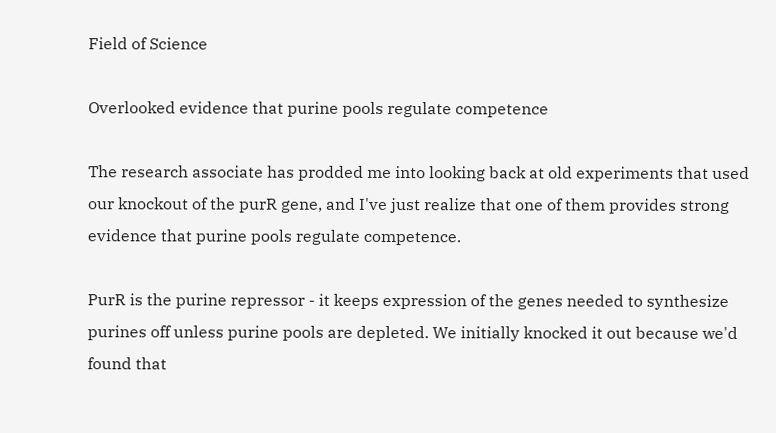Field of Science

Overlooked evidence that purine pools regulate competence

The research associate has prodded me into looking back at old experiments that used our knockout of the purR gene, and I've just realize that one of them provides strong evidence that purine pools regulate competence.

PurR is the purine repressor - it keeps expression of the genes needed to synthesize purines off unless purine pools are depleted. We initially knocked it out because we'd found that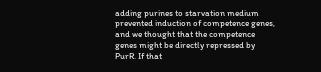adding purines to starvation medium prevented induction of competence genes, and we thought that the competence genes might be directly repressed by PurR. If that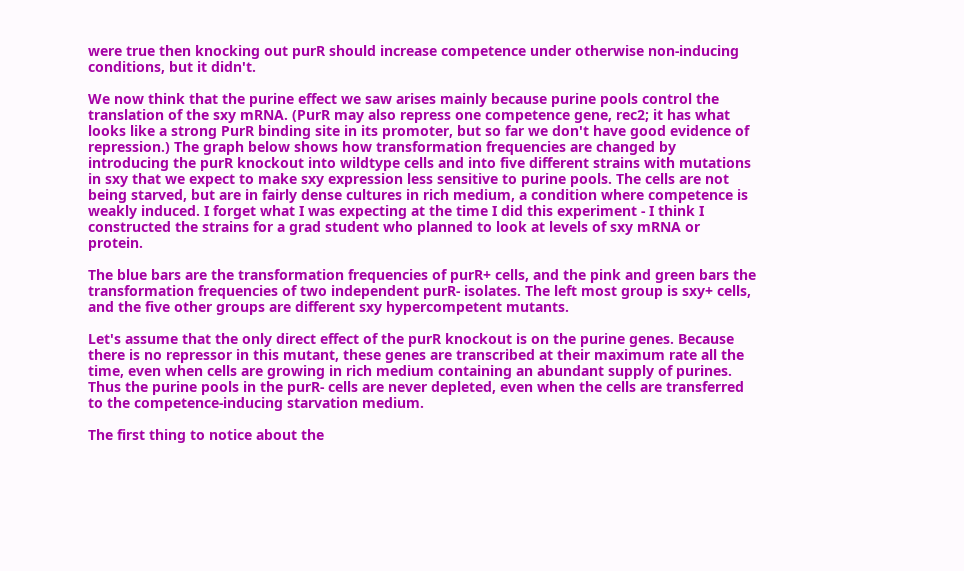were true then knocking out purR should increase competence under otherwise non-inducing conditions, but it didn't.

We now think that the purine effect we saw arises mainly because purine pools control the translation of the sxy mRNA. (PurR may also repress one competence gene, rec2; it has what looks like a strong PurR binding site in its promoter, but so far we don't have good evidence of repression.) The graph below shows how transformation frequencies are changed by introducing the purR knockout into wildtype cells and into five different strains with mutations in sxy that we expect to make sxy expression less sensitive to purine pools. The cells are not being starved, but are in fairly dense cultures in rich medium, a condition where competence is weakly induced. I forget what I was expecting at the time I did this experiment - I think I constructed the strains for a grad student who planned to look at levels of sxy mRNA or protein.

The blue bars are the transformation frequencies of purR+ cells, and the pink and green bars the transformation frequencies of two independent purR- isolates. The left most group is sxy+ cells, and the five other groups are different sxy hypercompetent mutants.

Let's assume that the only direct effect of the purR knockout is on the purine genes. Because there is no repressor in this mutant, these genes are transcribed at their maximum rate all the time, even when cells are growing in rich medium containing an abundant supply of purines. Thus the purine pools in the purR- cells are never depleted, even when the cells are transferred to the competence-inducing starvation medium.

The first thing to notice about the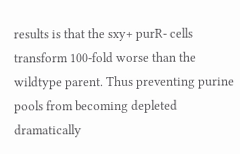results is that the sxy+ purR- cells transform 100-fold worse than the wildtype parent. Thus preventing purine pools from becoming depleted dramatically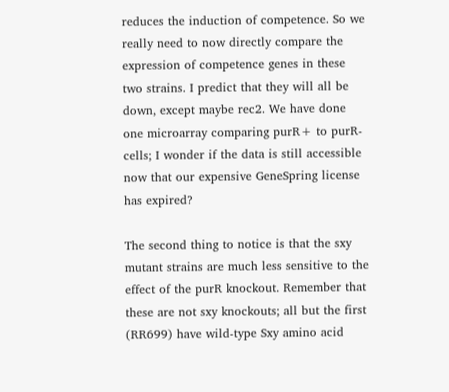reduces the induction of competence. So we really need to now directly compare the expression of competence genes in these two strains. I predict that they will all be down, except maybe rec2. We have done one microarray comparing purR+ to purR- cells; I wonder if the data is still accessible now that our expensive GeneSpring license has expired?

The second thing to notice is that the sxy mutant strains are much less sensitive to the effect of the purR knockout. Remember that these are not sxy knockouts; all but the first (RR699) have wild-type Sxy amino acid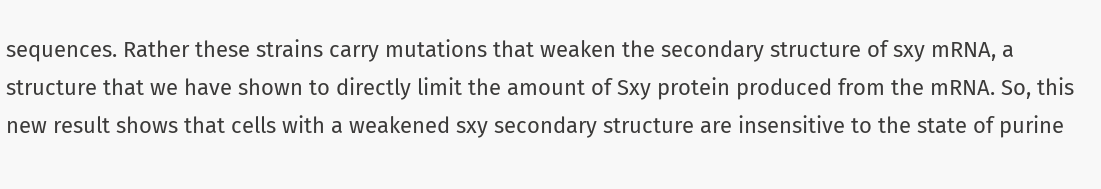sequences. Rather these strains carry mutations that weaken the secondary structure of sxy mRNA, a structure that we have shown to directly limit the amount of Sxy protein produced from the mRNA. So, this new result shows that cells with a weakened sxy secondary structure are insensitive to the state of purine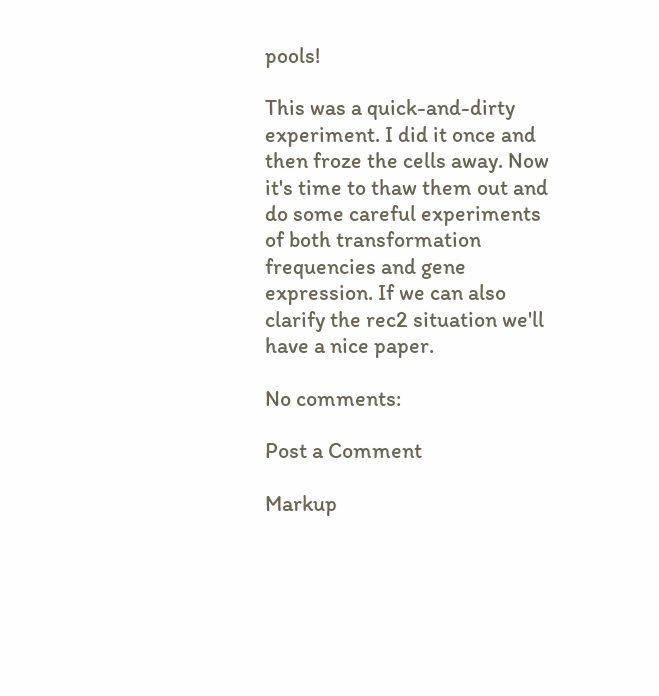pools!

This was a quick-and-dirty experiment. I did it once and then froze the cells away. Now it's time to thaw them out and do some careful experiments of both transformation frequencies and gene expression. If we can also clarify the rec2 situation we'll have a nice paper.

No comments:

Post a Comment

Markup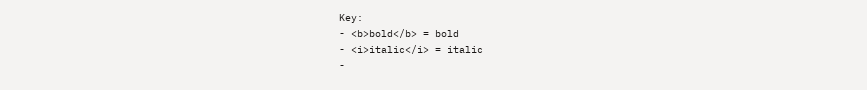Key:
- <b>bold</b> = bold
- <i>italic</i> = italic
-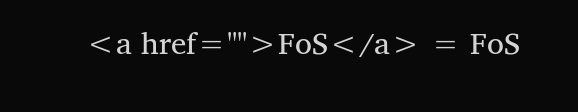<a href="">FoS</a> = FoS